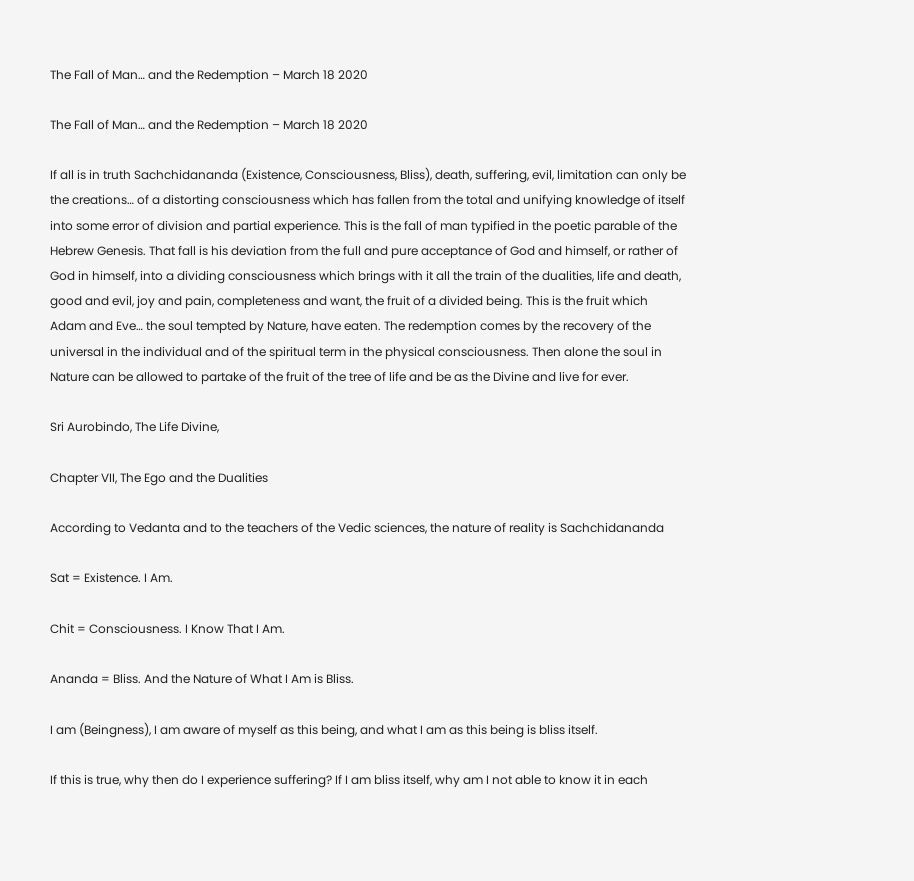The Fall of Man… and the Redemption – March 18 2020

The Fall of Man… and the Redemption – March 18 2020

If all is in truth Sachchidananda (Existence, Consciousness, Bliss), death, suffering, evil, limitation can only be the creations… of a distorting consciousness which has fallen from the total and unifying knowledge of itself into some error of division and partial experience. This is the fall of man typified in the poetic parable of the Hebrew Genesis. That fall is his deviation from the full and pure acceptance of God and himself, or rather of God in himself, into a dividing consciousness which brings with it all the train of the dualities, life and death, good and evil, joy and pain, completeness and want, the fruit of a divided being. This is the fruit which Adam and Eve… the soul tempted by Nature, have eaten. The redemption comes by the recovery of the universal in the individual and of the spiritual term in the physical consciousness. Then alone the soul in Nature can be allowed to partake of the fruit of the tree of life and be as the Divine and live for ever.

Sri Aurobindo, The Life Divine,

Chapter VII, The Ego and the Dualities

According to Vedanta and to the teachers of the Vedic sciences, the nature of reality is Sachchidananda

Sat = Existence. I Am.

Chit = Consciousness. I Know That I Am.

Ananda = Bliss. And the Nature of What I Am is Bliss.

I am (Beingness), I am aware of myself as this being, and what I am as this being is bliss itself.

If this is true, why then do I experience suffering? If I am bliss itself, why am I not able to know it in each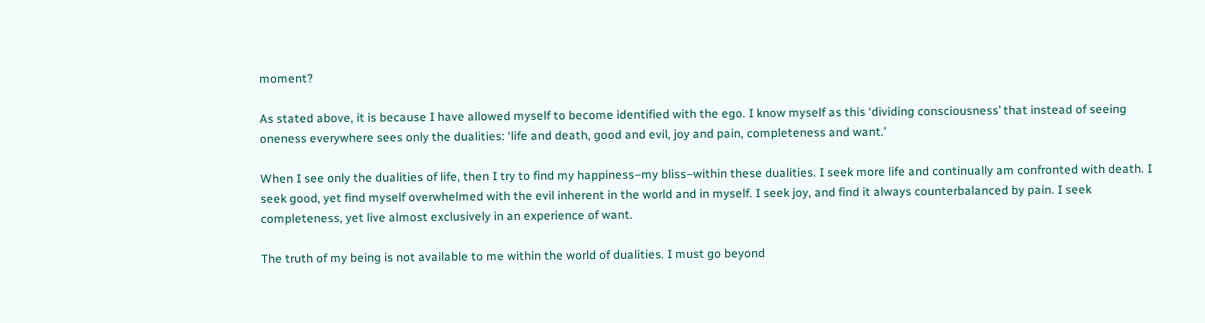moment?

As stated above, it is because I have allowed myself to become identified with the ego. I know myself as this ‘dividing consciousness’ that instead of seeing oneness everywhere sees only the dualities: ‘life and death, good and evil, joy and pain, completeness and want.’

When I see only the dualities of life, then I try to find my happiness–my bliss–within these dualities. I seek more life and continually am confronted with death. I seek good, yet find myself overwhelmed with the evil inherent in the world and in myself. I seek joy, and find it always counterbalanced by pain. I seek completeness, yet live almost exclusively in an experience of want.

The truth of my being is not available to me within the world of dualities. I must go beyond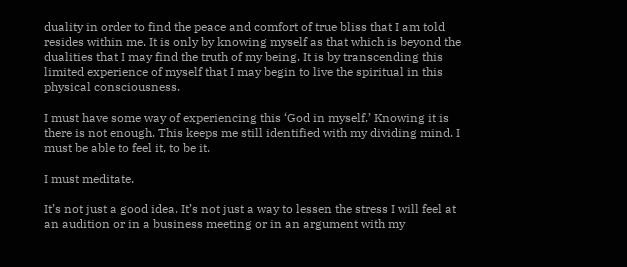duality in order to find the peace and comfort of true bliss that I am told resides within me. It is only by knowing myself as that which is beyond the dualities that I may find the truth of my being. It is by transcending this limited experience of myself that I may begin to live the spiritual in this physical consciousness.

I must have some way of experiencing this ‘God in myself.’ Knowing it is there is not enough. This keeps me still identified with my dividing mind. I must be able to feel it, to be it.

I must meditate.

It’s not just a good idea. It’s not just a way to lessen the stress I will feel at an audition or in a business meeting or in an argument with my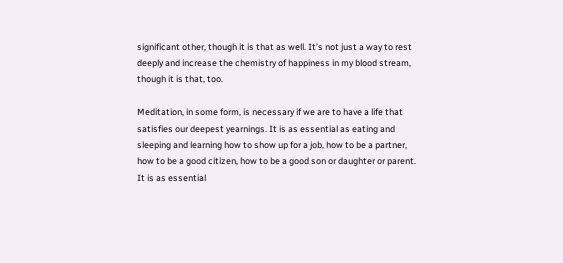significant other, though it is that as well. It’s not just a way to rest deeply and increase the chemistry of happiness in my blood stream, though it is that, too.

Meditation, in some form, is necessary if we are to have a life that satisfies our deepest yearnings. It is as essential as eating and sleeping and learning how to show up for a job, how to be a partner, how to be a good citizen, how to be a good son or daughter or parent. It is as essential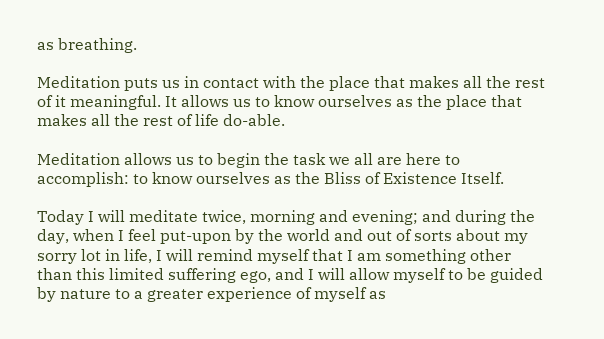as breathing.

Meditation puts us in contact with the place that makes all the rest of it meaningful. It allows us to know ourselves as the place that makes all the rest of life do-able.

Meditation allows us to begin the task we all are here to accomplish: to know ourselves as the Bliss of Existence Itself.

Today I will meditate twice, morning and evening; and during the day, when I feel put-upon by the world and out of sorts about my sorry lot in life, I will remind myself that I am something other than this limited suffering ego, and I will allow myself to be guided by nature to a greater experience of myself as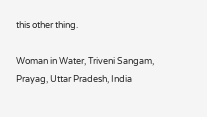this other thing.

Woman in Water, Triveni Sangam, Prayag, Uttar Pradesh, India